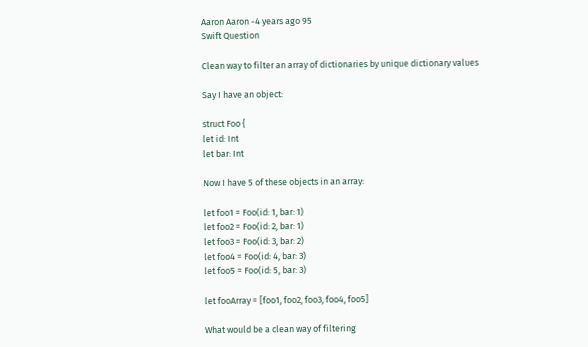Aaron Aaron -4 years ago 95
Swift Question

Clean way to filter an array of dictionaries by unique dictionary values

Say I have an object:

struct Foo {
let id: Int
let bar: Int

Now I have 5 of these objects in an array:

let foo1 = Foo(id: 1, bar: 1)
let foo2 = Foo(id: 2, bar: 1)
let foo3 = Foo(id: 3, bar: 2)
let foo4 = Foo(id: 4, bar: 3)
let foo5 = Foo(id: 5, bar: 3)

let fooArray = [foo1, foo2, foo3, foo4, foo5]

What would be a clean way of filtering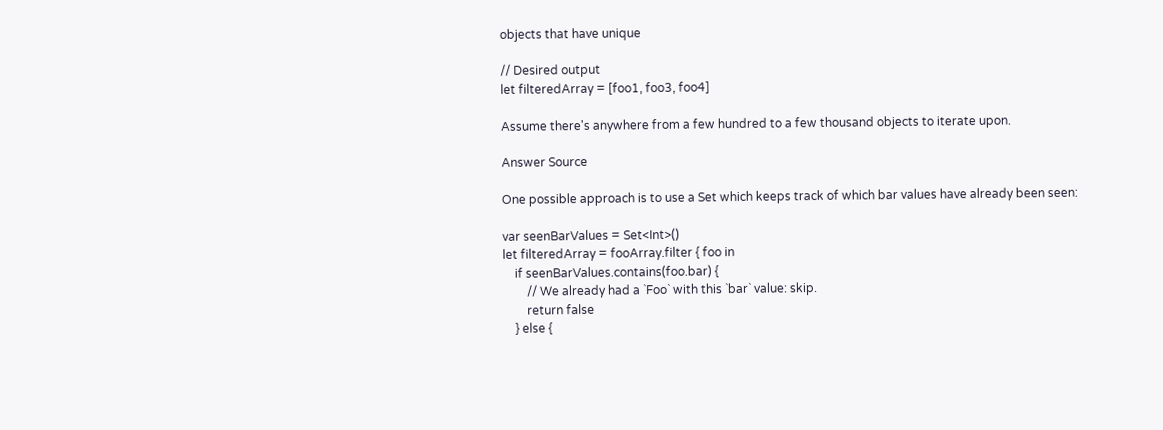objects that have unique

// Desired output
let filteredArray = [foo1, foo3, foo4]

Assume there's anywhere from a few hundred to a few thousand objects to iterate upon.

Answer Source

One possible approach is to use a Set which keeps track of which bar values have already been seen:

var seenBarValues = Set<Int>()
let filteredArray = fooArray.filter { foo in
    if seenBarValues.contains(foo.bar) {
        // We already had a `Foo` with this `bar` value: skip.
        return false
    } else {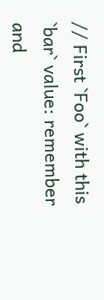// First `Foo` with this `bar` value: remember and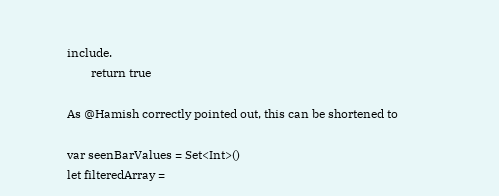include.
        return true

As @Hamish correctly pointed out, this can be shortened to

var seenBarValues = Set<Int>()
let filteredArray =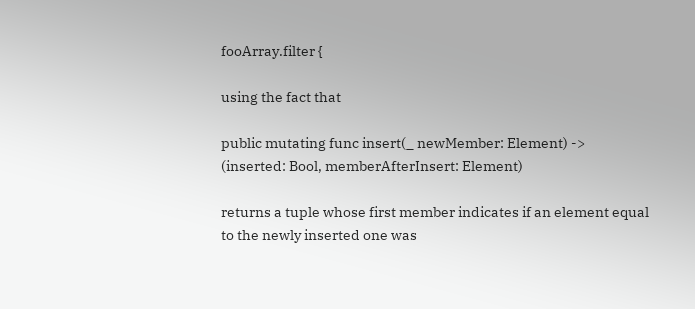fooArray.filter {

using the fact that

public mutating func insert(_ newMember: Element) -> (inserted: Bool, memberAfterInsert: Element)

returns a tuple whose first member indicates if an element equal to the newly inserted one was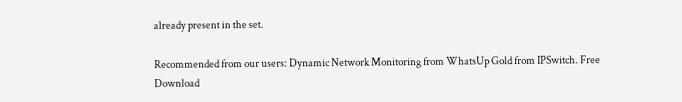already present in the set.

Recommended from our users: Dynamic Network Monitoring from WhatsUp Gold from IPSwitch. Free Download